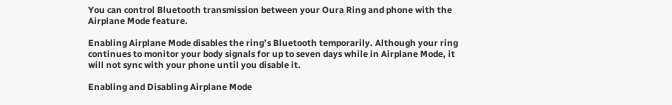You can control Bluetooth transmission between your Oura Ring and phone with the Airplane Mode feature.

Enabling Airplane Mode disables the ring’s Bluetooth temporarily. Although your ring continues to monitor your body signals for up to seven days while in Airplane Mode, it will not sync with your phone until you disable it.

Enabling and Disabling Airplane Mode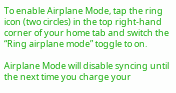To enable Airplane Mode, tap the ring icon (two circles) in the top right-hand corner of your home tab and switch the “Ring airplane mode” toggle to on.

Airplane Mode will disable syncing until the next time you charge your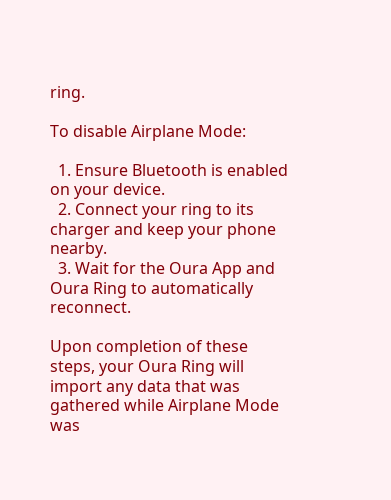ring.

To disable Airplane Mode:

  1. Ensure Bluetooth is enabled on your device.
  2. Connect your ring to its charger and keep your phone nearby.
  3. Wait for the Oura App and Oura Ring to automatically reconnect.

Upon completion of these steps, your Oura Ring will import any data that was gathered while Airplane Mode was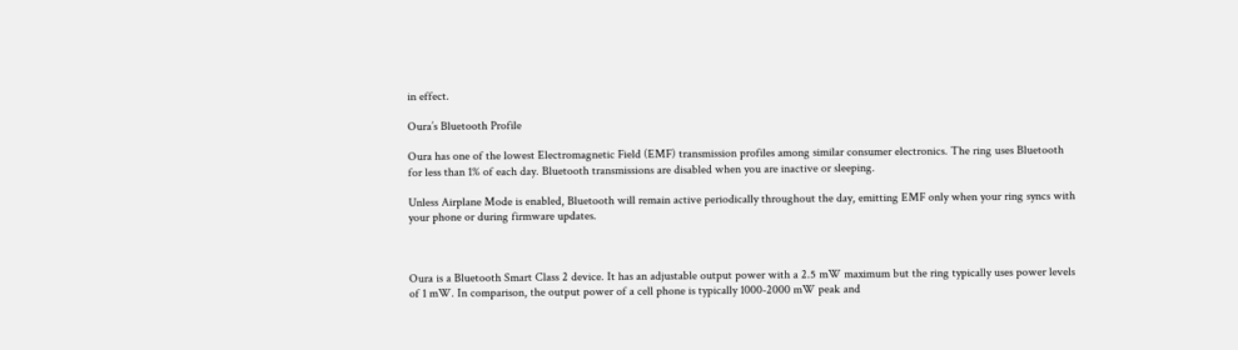in effect.

Oura’s Bluetooth Profile

Oura has one of the lowest Electromagnetic Field (EMF) transmission profiles among similar consumer electronics. The ring uses Bluetooth for less than 1% of each day. Bluetooth transmissions are disabled when you are inactive or sleeping.

Unless Airplane Mode is enabled, Bluetooth will remain active periodically throughout the day, emitting EMF only when your ring syncs with your phone or during firmware updates.



Oura is a Bluetooth Smart Class 2 device. It has an adjustable output power with a 2.5 mW maximum but the ring typically uses power levels of 1 mW. In comparison, the output power of a cell phone is typically 1000-2000 mW peak and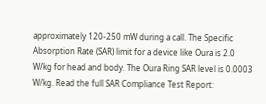approximately 120-250 mW during a call. The Specific Absorption Rate (SAR) limit for a device like Oura is 2.0 W/kg for head and body. The Oura Ring SAR level is 0.0003 W/kg. Read the full SAR Compliance Test Report: